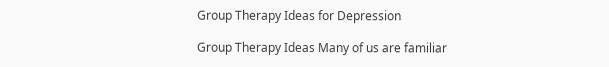Group Therapy Ideas for Depression

Group Therapy Ideas Many of us are familiar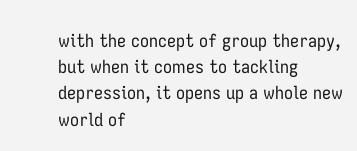with the concept of group therapy, but when it comes to tackling depression, it opens up a whole new world of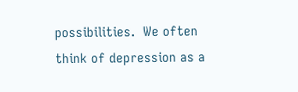possibilities.  We often think of depression as a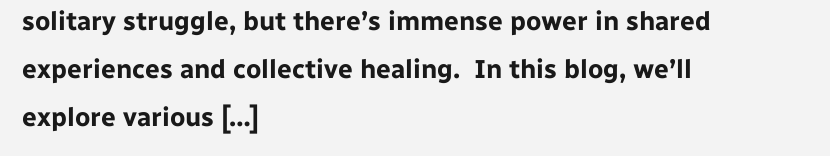solitary struggle, but there’s immense power in shared experiences and collective healing.  In this blog, we’ll explore various […]